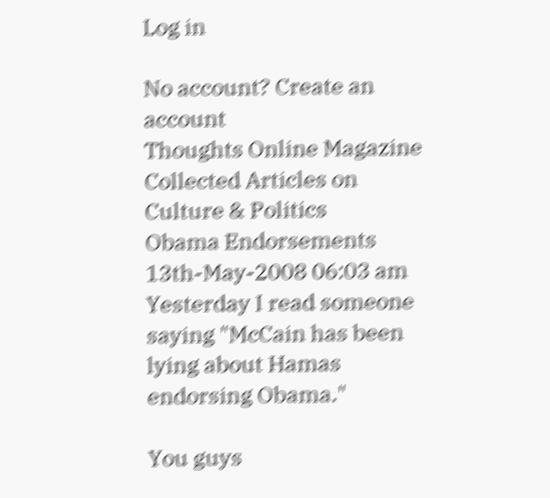Log in

No account? Create an account
Thoughts Online Magazine
Collected Articles on Culture & Politics
Obama Endorsements
13th-May-2008 06:03 am
Yesterday I read someone saying "McCain has been lying about Hamas endorsing Obama."

You guys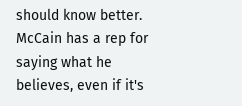should know better. McCain has a rep for saying what he believes, even if it's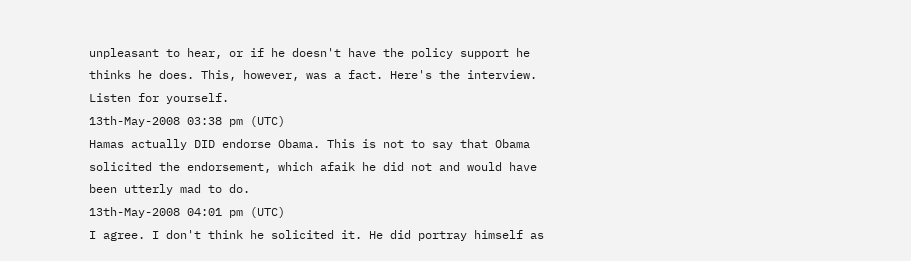unpleasant to hear, or if he doesn't have the policy support he thinks he does. This, however, was a fact. Here's the interview. Listen for yourself.
13th-May-2008 03:38 pm (UTC)
Hamas actually DID endorse Obama. This is not to say that Obama solicited the endorsement, which afaik he did not and would have been utterly mad to do.
13th-May-2008 04:01 pm (UTC)
I agree. I don't think he solicited it. He did portray himself as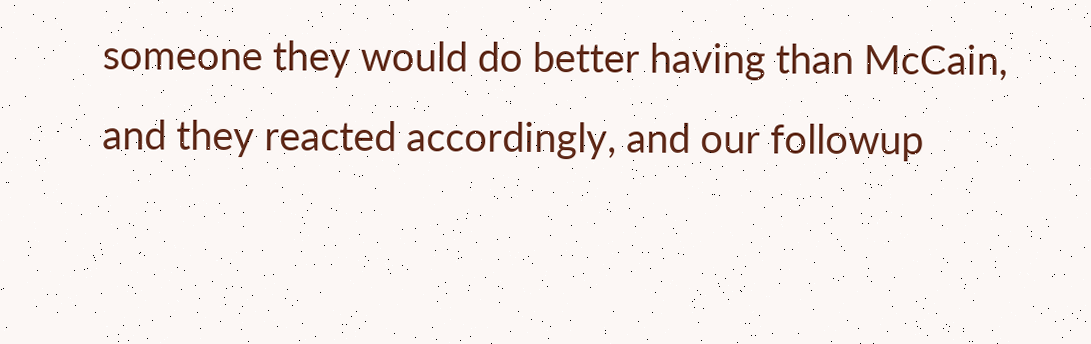someone they would do better having than McCain, and they reacted accordingly, and our followup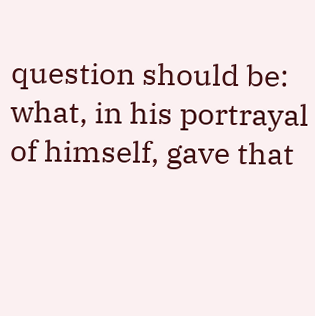question should be: what, in his portrayal of himself, gave that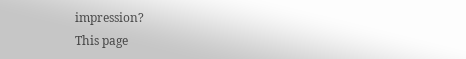impression?
This page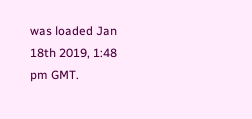was loaded Jan 18th 2019, 1:48 pm GMT.